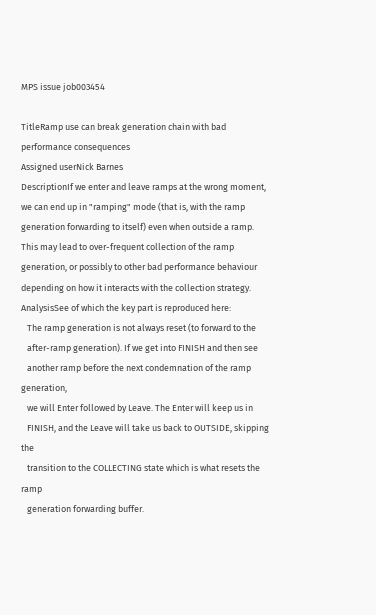MPS issue job003454

TitleRamp use can break generation chain with bad performance consequences
Assigned userNick Barnes
DescriptionIf we enter and leave ramps at the wrong moment, we can end up in "ramping" mode (that is, with the ramp generation forwarding to itself) even when outside a ramp. This may lead to over-frequent collection of the ramp generation, or possibly to other bad performance behaviour depending on how it interacts with the collection strategy.
AnalysisSee of which the key part is reproduced here:
   The ramp generation is not always reset (to forward to the
   after-ramp generation). If we get into FINISH and then see
   another ramp before the next condemnation of the ramp generation,
   we will Enter followed by Leave. The Enter will keep us in
   FINISH, and the Leave will take us back to OUTSIDE, skipping the
   transition to the COLLECTING state which is what resets the ramp
   generation forwarding buffer.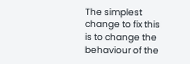The simplest change to fix this is to change the behaviour of the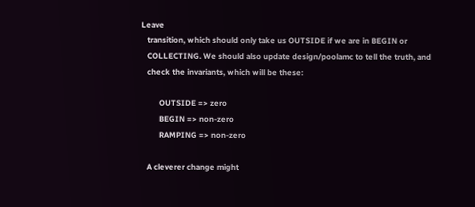Leave
   transition, which should only take us OUTSIDE if we are in BEGIN or
   COLLECTING. We should also update design/poolamc to tell the truth, and
   check the invariants, which will be these:

         OUTSIDE => zero
         BEGIN => non-zero
         RAMPING => non-zero

   A cleverer change might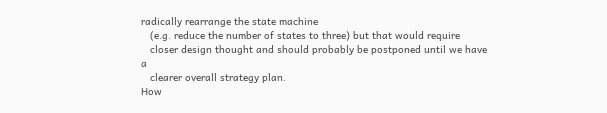radically rearrange the state machine
   (e.g. reduce the number of states to three) but that would require
   closer design thought and should probably be postponed until we have a
   clearer overall strategy plan.
How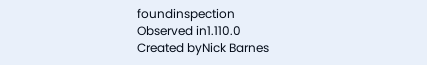foundinspection
Observed in1.110.0
Created byNick Barnes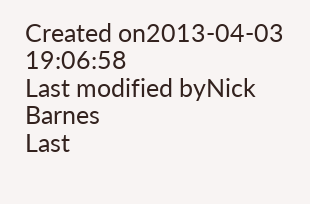Created on2013-04-03 19:06:58
Last modified byNick Barnes
Last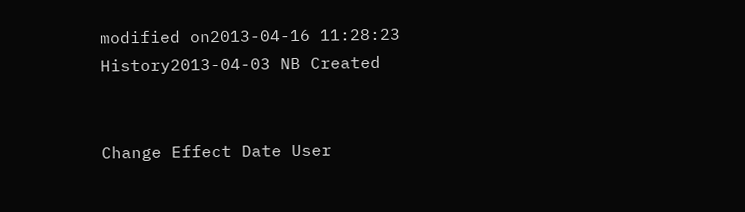modified on2013-04-16 11:28:23
History2013-04-03 NB Created


Change Effect Date User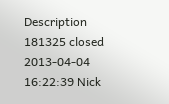Description
181325 closed 2013-04-04 16:22:39 Nick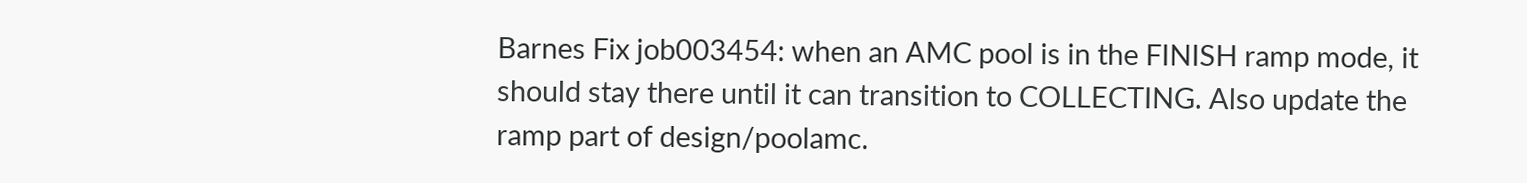Barnes Fix job003454: when an AMC pool is in the FINISH ramp mode, it should stay there until it can transition to COLLECTING. Also update the ramp part of design/poolamc.